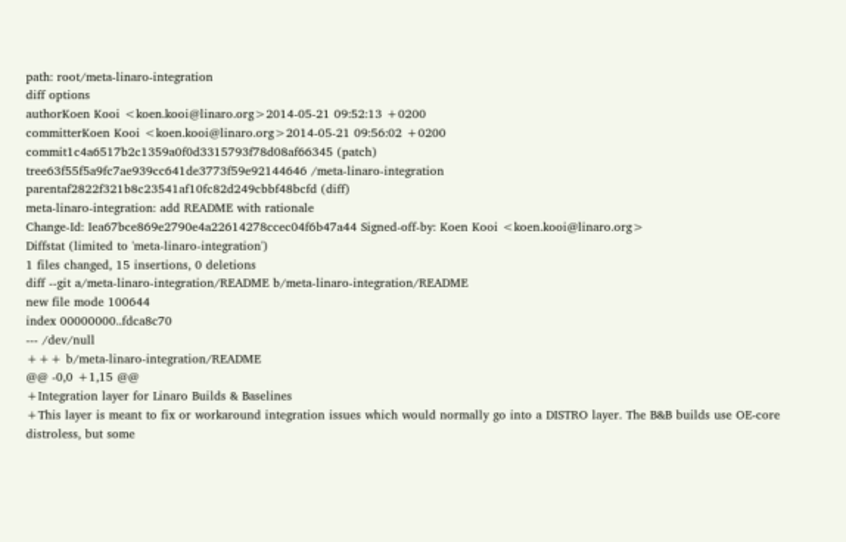path: root/meta-linaro-integration
diff options
authorKoen Kooi <koen.kooi@linaro.org>2014-05-21 09:52:13 +0200
committerKoen Kooi <koen.kooi@linaro.org>2014-05-21 09:56:02 +0200
commit1c4a6517b2c1359a0f0d3315793f78d08af66345 (patch)
tree63f55f5a9fc7ae939cc641de3773f59e92144646 /meta-linaro-integration
parentaf2822f321b8c23541af10fc82d249cbbf48bcfd (diff)
meta-linaro-integration: add README with rationale
Change-Id: Iea67bce869e2790e4a22614278ccec04f6b47a44 Signed-off-by: Koen Kooi <koen.kooi@linaro.org>
Diffstat (limited to 'meta-linaro-integration')
1 files changed, 15 insertions, 0 deletions
diff --git a/meta-linaro-integration/README b/meta-linaro-integration/README
new file mode 100644
index 00000000..fdca8c70
--- /dev/null
+++ b/meta-linaro-integration/README
@@ -0,0 +1,15 @@
+Integration layer for Linaro Builds & Baselines
+This layer is meant to fix or workaround integration issues which would normally go into a DISTRO layer. The B&B builds use OE-core distroless, but some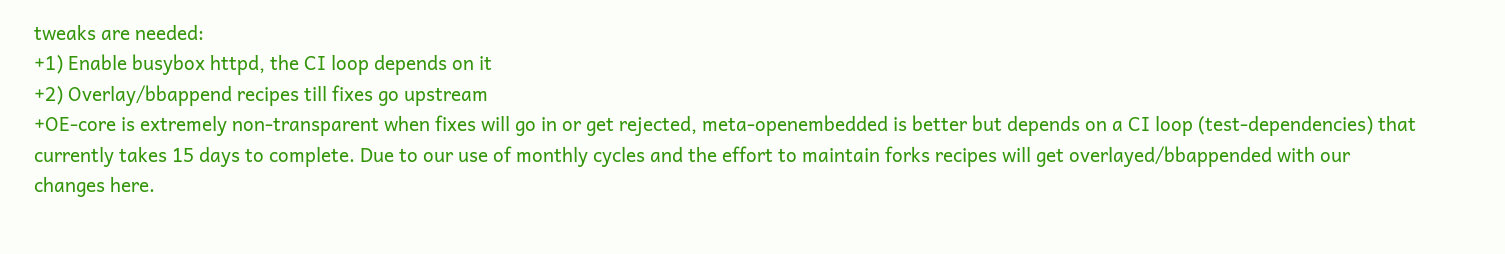tweaks are needed:
+1) Enable busybox httpd, the CI loop depends on it
+2) Overlay/bbappend recipes till fixes go upstream
+OE-core is extremely non-transparent when fixes will go in or get rejected, meta-openembedded is better but depends on a CI loop (test-dependencies) that currently takes 15 days to complete. Due to our use of monthly cycles and the effort to maintain forks recipes will get overlayed/bbappended with our changes here.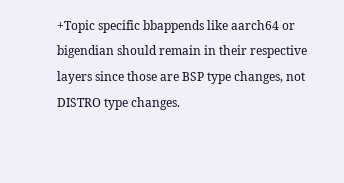+Topic specific bbappends like aarch64 or bigendian should remain in their respective layers since those are BSP type changes, not DISTRO type changes.